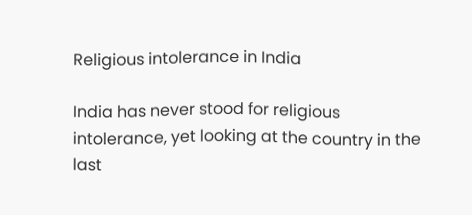Religious intolerance in India

India has never stood for religious intolerance, yet looking at the country in the last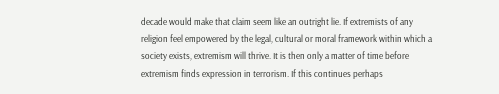decade would make that claim seem like an outright lie. If extremists of any religion feel empowered by the legal, cultural or moral framework within which a society exists, extremism will thrive. It is then only a matter of time before extremism finds expression in terrorism. If this continues perhaps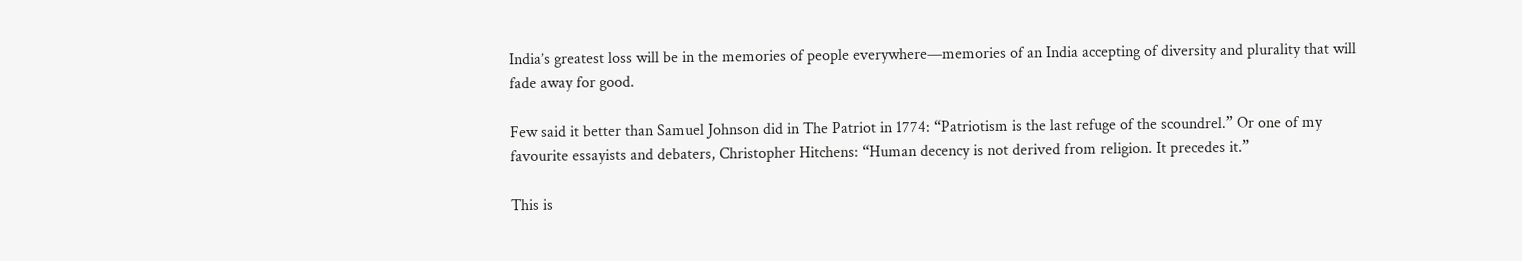India’s greatest loss will be in the memories of people everywhere—memories of an India accepting of diversity and plurality that will fade away for good.

Few said it better than Samuel Johnson did in The Patriot in 1774: “Patriotism is the last refuge of the scoundrel.” Or one of my favourite essayists and debaters, Christopher Hitchens: “Human decency is not derived from religion. It precedes it.”

This is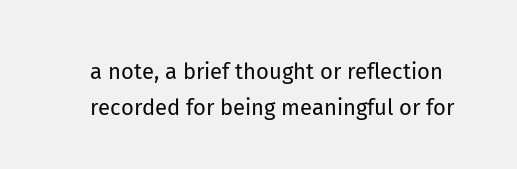a note, a brief thought or reflection recorded for being meaningful or for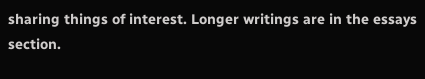sharing things of interest. Longer writings are in the essays section.